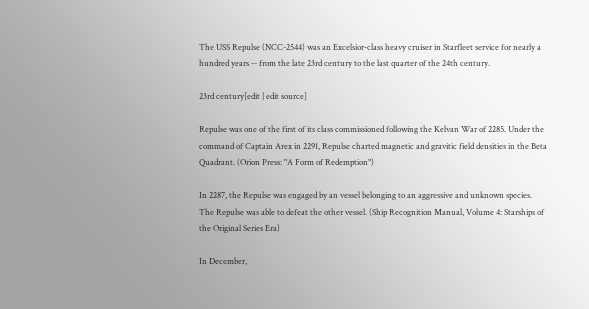The USS Repulse (NCC-2544) was an Excelsior-class heavy cruiser in Starfleet service for nearly a hundred years -- from the late 23rd century to the last quarter of the 24th century.

23rd century[edit | edit source]

Repulse was one of the first of its class commissioned following the Kelvan War of 2285. Under the command of Captain Arex in 2291, Repulse charted magnetic and gravitic field densities in the Beta Quadrant. (Orion Press: "A Form of Redemption")

In 2287, the Repulse was engaged by an vessel belonging to an aggressive and unknown species. The Repulse was able to defeat the other vessel. (Ship Recognition Manual, Volume 4: Starships of the Original Series Era)

In December,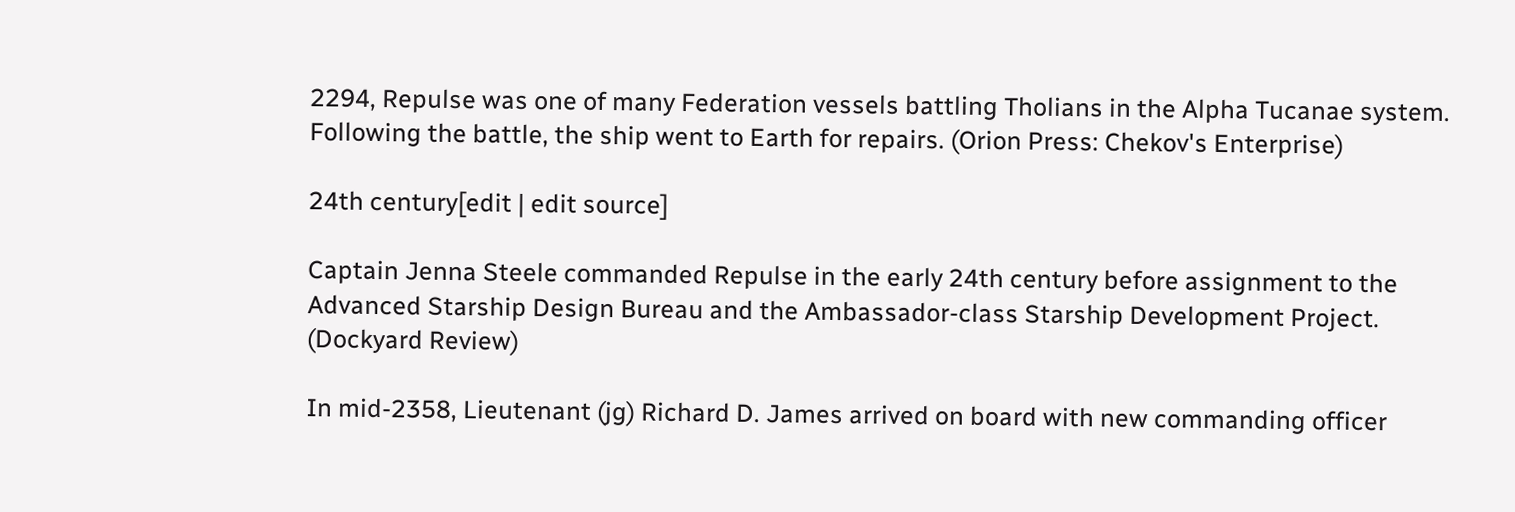2294, Repulse was one of many Federation vessels battling Tholians in the Alpha Tucanae system. Following the battle, the ship went to Earth for repairs. (Orion Press: Chekov's Enterprise)

24th century[edit | edit source]

Captain Jenna Steele commanded Repulse in the early 24th century before assignment to the Advanced Starship Design Bureau and the Ambassador-class Starship Development Project. (Dockyard Review)

In mid-2358, Lieutenant (jg) Richard D. James arrived on board with new commanding officer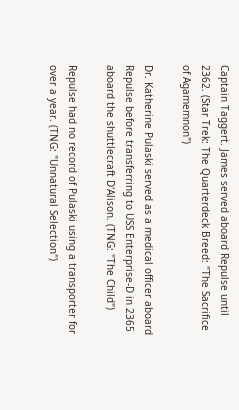Captain Taggert. James served aboard Repulse until 2362. (Star Trek: The Quarterdeck Breed: "The Sacrifice of Agamemnon")

Dr. Katherine Pulaski served as a medical officer aboard Repulse before transferring to USS Enterprise-D in 2365 aboard the shuttlecraft D'Alison. (TNG: "The Child")

Repulse had no record of Pulaski using a transporter for over a year. (TNG: "Unnatural Selection")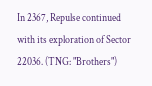In 2367, Repulse continued with its exploration of Sector 22036. (TNG: "Brothers")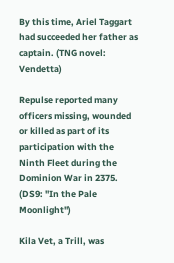By this time, Ariel Taggart had succeeded her father as captain. (TNG novel: Vendetta)

Repulse reported many officers missing, wounded or killed as part of its participation with the Ninth Fleet during the Dominion War in 2375. (DS9: "In the Pale Moonlight")

Kila Vet, a Trill, was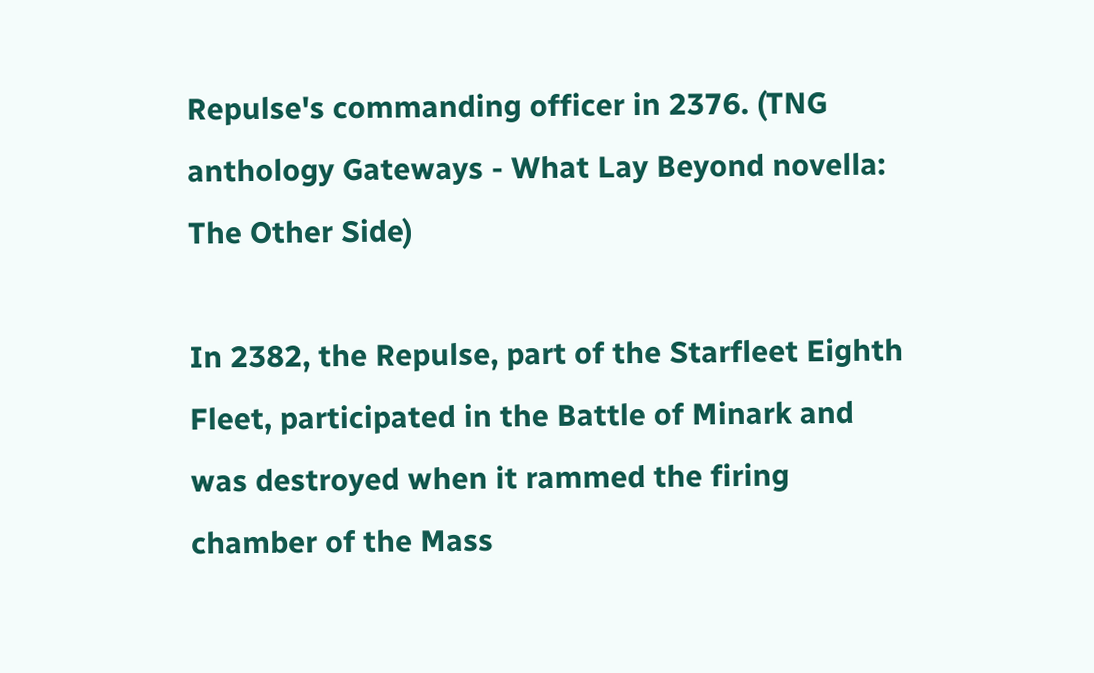Repulse's commanding officer in 2376. (TNG anthology Gateways - What Lay Beyond novella: The Other Side)

In 2382, the Repulse, part of the Starfleet Eighth Fleet, participated in the Battle of Minark and was destroyed when it rammed the firing chamber of the Mass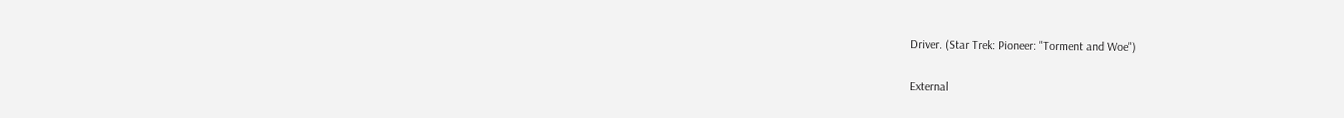Driver. (Star Trek: Pioneer: "Torment and Woe")

External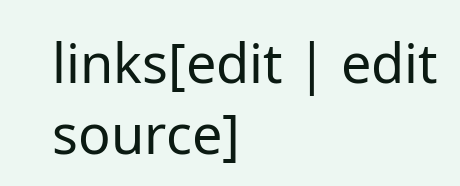links[edit | edit source]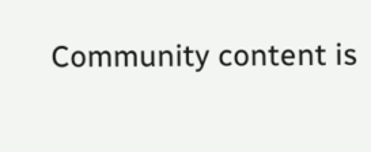Community content is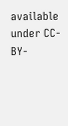available under CC-BY-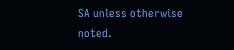SA unless otherwise noted.